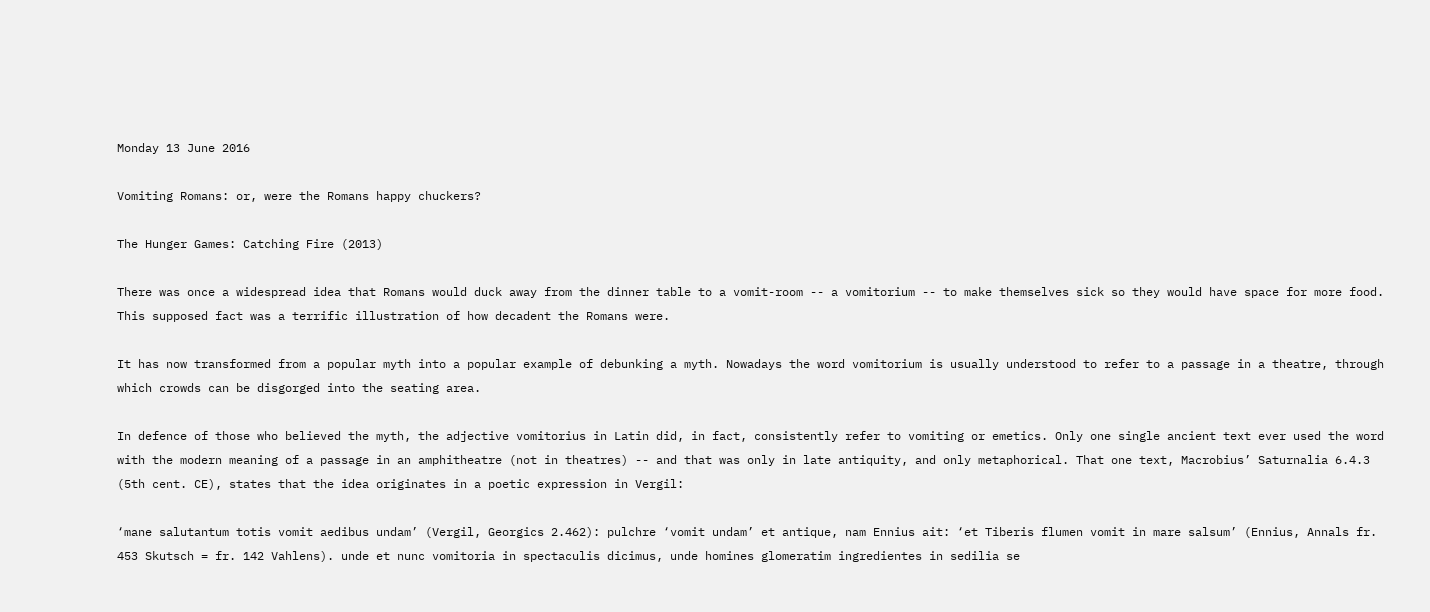Monday 13 June 2016

Vomiting Romans: or, were the Romans happy chuckers?

The Hunger Games: Catching Fire (2013)

There was once a widespread idea that Romans would duck away from the dinner table to a vomit-room -- a vomitorium -- to make themselves sick so they would have space for more food. This supposed fact was a terrific illustration of how decadent the Romans were.

It has now transformed from a popular myth into a popular example of debunking a myth. Nowadays the word vomitorium is usually understood to refer to a passage in a theatre, through which crowds can be disgorged into the seating area.

In defence of those who believed the myth, the adjective vomitorius in Latin did, in fact, consistently refer to vomiting or emetics. Only one single ancient text ever used the word with the modern meaning of a passage in an amphitheatre (not in theatres) -- and that was only in late antiquity, and only metaphorical. That one text, Macrobius’ Saturnalia 6.4.3 (5th cent. CE), states that the idea originates in a poetic expression in Vergil:

‘mane salutantum totis vomit aedibus undam’ (Vergil, Georgics 2.462): pulchre ‘vomit undam’ et antique, nam Ennius ait: ‘et Tiberis flumen vomit in mare salsum’ (Ennius, Annals fr. 453 Skutsch = fr. 142 Vahlens). unde et nunc vomitoria in spectaculis dicimus, unde homines glomeratim ingredientes in sedilia se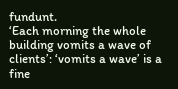fundunt.
‘Each morning the whole building vomits a wave of clients’: ‘vomits a wave’ is a fine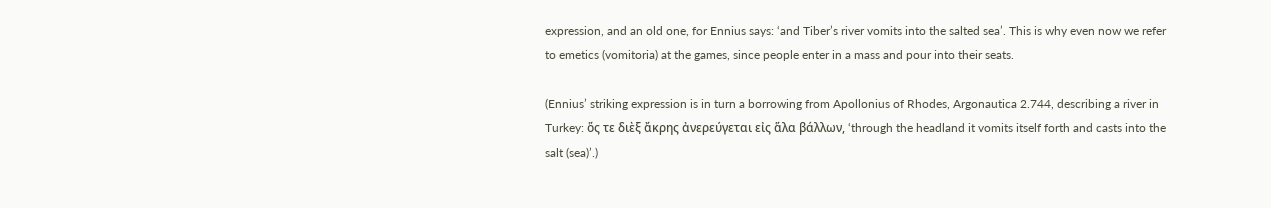expression, and an old one, for Ennius says: ‘and Tiber’s river vomits into the salted sea’. This is why even now we refer to emetics (vomitoria) at the games, since people enter in a mass and pour into their seats.

(Ennius’ striking expression is in turn a borrowing from Apollonius of Rhodes, Argonautica 2.744, describing a river in Turkey: ὅς τε διὲξ ἄκρης ἀνερεύγεται εἰς ἅλα βάλλων, ‘through the headland it vomits itself forth and casts into the salt (sea)’.)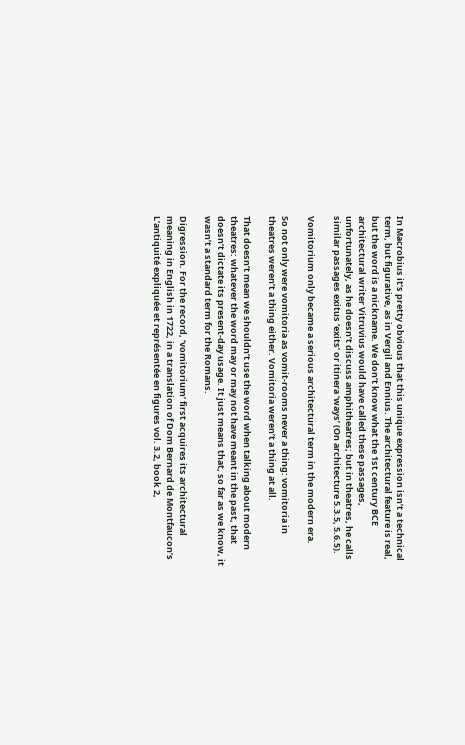In Macrobius it’s pretty obvious that this unique expression isn’t a technical term, but figurative, as in Vergil and Ennius. The architectural feature is real, but the word is a nickname. We don’t know what the 1st century BCE architectural writer Vitruvius would have called these passages, unfortunately, as he doesn’t discuss amphitheatres; but in theatres, he calls similar passages exitus ‘exits’ or itinera ‘ways’ (On architecture 5.3.5, 5.6.5).

Vomitorium only became a serious architectural term in the modern era.

So not only were vomitoria as vomit-rooms never a thing: vomitoria in theatres weren’t a thing either. Vomitoria weren’t a thing at all.

That doesn’t mean we shouldn’t use the word when talking about modern theatres: whatever the word may or may not have meant in the past, that doesn’t dictate its present-day usage. It just means that, so far as we know, it wasn’t a standard term for the Romans.

Digression. For the record, ‘vomitorium’ first acquires its architectural meaning in English in 1722, in a translation of Dom Bernard de Montfaucon’s L’antiquité expliquée et représentée en figures vol. 3.2, book 2,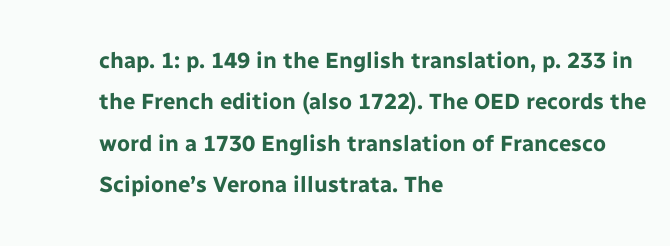chap. 1: p. 149 in the English translation, p. 233 in the French edition (also 1722). The OED records the word in a 1730 English translation of Francesco Scipione’s Verona illustrata. The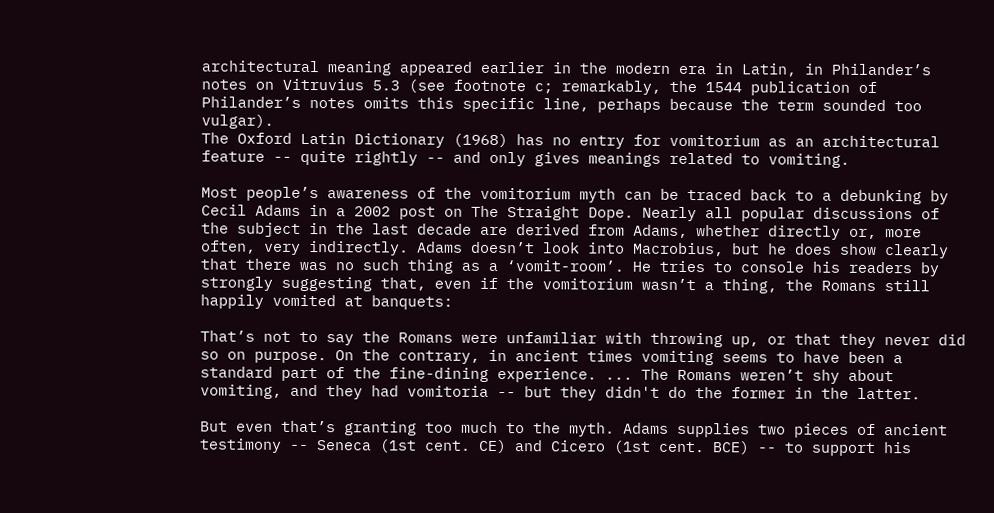architectural meaning appeared earlier in the modern era in Latin, in Philander’s notes on Vitruvius 5.3 (see footnote c; remarkably, the 1544 publication of Philander’s notes omits this specific line, perhaps because the term sounded too vulgar).
The Oxford Latin Dictionary (1968) has no entry for vomitorium as an architectural feature -- quite rightly -- and only gives meanings related to vomiting.

Most people’s awareness of the vomitorium myth can be traced back to a debunking by Cecil Adams in a 2002 post on The Straight Dope. Nearly all popular discussions of the subject in the last decade are derived from Adams, whether directly or, more often, very indirectly. Adams doesn’t look into Macrobius, but he does show clearly that there was no such thing as a ‘vomit-room’. He tries to console his readers by strongly suggesting that, even if the vomitorium wasn’t a thing, the Romans still happily vomited at banquets:

That’s not to say the Romans were unfamiliar with throwing up, or that they never did so on purpose. On the contrary, in ancient times vomiting seems to have been a standard part of the fine-dining experience. ... The Romans weren’t shy about vomiting, and they had vomitoria -- but they didn't do the former in the latter.

But even that’s granting too much to the myth. Adams supplies two pieces of ancient testimony -- Seneca (1st cent. CE) and Cicero (1st cent. BCE) -- to support his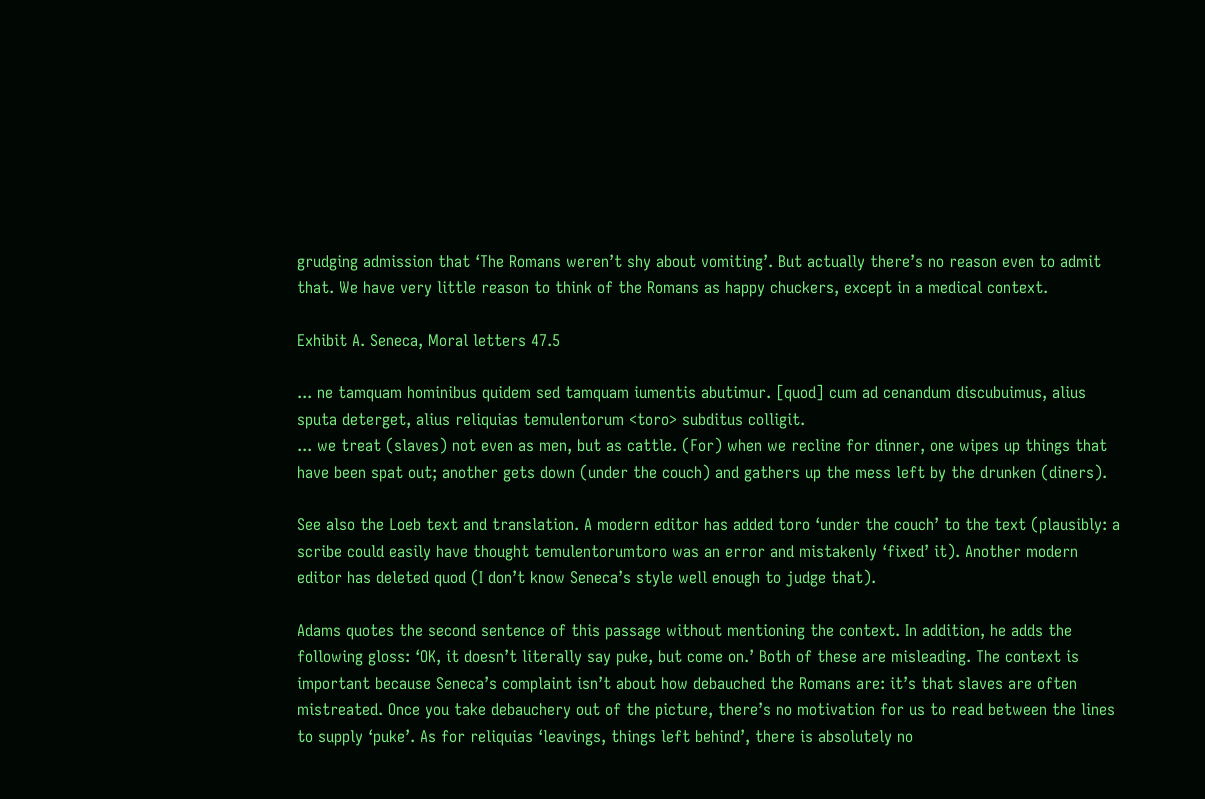grudging admission that ‘The Romans weren’t shy about vomiting’. But actually there’s no reason even to admit that. We have very little reason to think of the Romans as happy chuckers, except in a medical context.

Exhibit A. Seneca, Moral letters 47.5

... ne tamquam hominibus quidem sed tamquam iumentis abutimur. [quod] cum ad cenandum discubuimus, alius sputa deterget, alius reliquias temulentorum <toro> subditus colligit.
... we treat (slaves) not even as men, but as cattle. (For) when we recline for dinner, one wipes up things that have been spat out; another gets down (under the couch) and gathers up the mess left by the drunken (diners).

See also the Loeb text and translation. A modern editor has added toro ‘under the couch’ to the text (plausibly: a scribe could easily have thought temulentorumtoro was an error and mistakenly ‘fixed’ it). Another modern editor has deleted quod (I don’t know Seneca’s style well enough to judge that).

Adams quotes the second sentence of this passage without mentioning the context. In addition, he adds the following gloss: ‘OK, it doesn’t literally say puke, but come on.’ Both of these are misleading. The context is important because Seneca’s complaint isn’t about how debauched the Romans are: it’s that slaves are often mistreated. Once you take debauchery out of the picture, there’s no motivation for us to read between the lines to supply ‘puke’. As for reliquias ‘leavings, things left behind’, there is absolutely no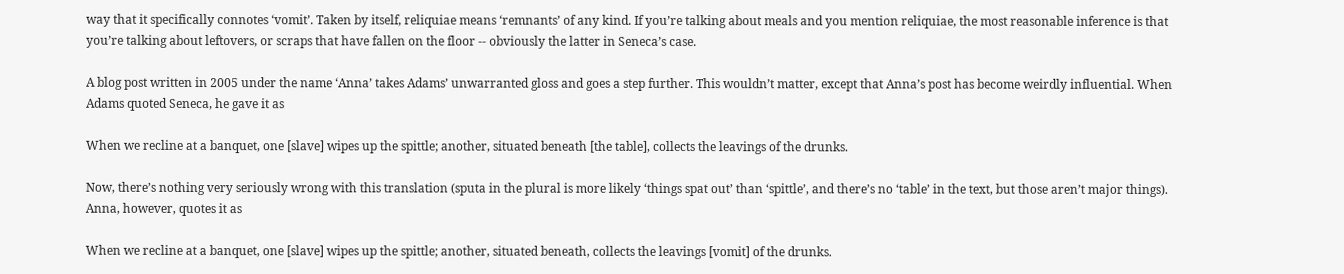way that it specifically connotes ‘vomit’. Taken by itself, reliquiae means ‘remnants’ of any kind. If you’re talking about meals and you mention reliquiae, the most reasonable inference is that you’re talking about leftovers, or scraps that have fallen on the floor -- obviously the latter in Seneca’s case.

A blog post written in 2005 under the name ‘Anna’ takes Adams’ unwarranted gloss and goes a step further. This wouldn’t matter, except that Anna’s post has become weirdly influential. When Adams quoted Seneca, he gave it as

When we recline at a banquet, one [slave] wipes up the spittle; another, situated beneath [the table], collects the leavings of the drunks.

Now, there’s nothing very seriously wrong with this translation (sputa in the plural is more likely ‘things spat out’ than ‘spittle’, and there’s no ‘table’ in the text, but those aren’t major things). Anna, however, quotes it as

When we recline at a banquet, one [slave] wipes up the spittle; another, situated beneath, collects the leavings [vomit] of the drunks.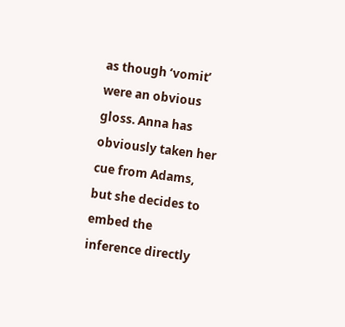as though ‘vomit’ were an obvious gloss. Anna has obviously taken her cue from Adams, but she decides to embed the inference directly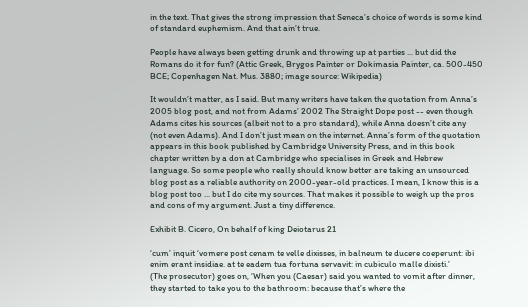in the text. That gives the strong impression that Seneca’s choice of words is some kind of standard euphemism. And that ain’t true.

People have always been getting drunk and throwing up at parties ... but did the Romans do it for fun? (Attic Greek, Brygos Painter or Dokimasia Painter, ca. 500-450 BCE; Copenhagen Nat. Mus. 3880; image source: Wikipedia)

It wouldn’t matter, as I said. But many writers have taken the quotation from Anna’s 2005 blog post, and not from Adams’ 2002 The Straight Dope post -- even though Adams cites his sources (albeit not to a pro standard), while Anna doesn’t cite any (not even Adams). And I don’t just mean on the internet. Anna’s form of the quotation appears in this book published by Cambridge University Press, and in this book chapter written by a don at Cambridge who specialises in Greek and Hebrew language. So some people who really should know better are taking an unsourced blog post as a reliable authority on 2000-year-old practices. I mean, I know this is a blog post too ... but I do cite my sources. That makes it possible to weigh up the pros and cons of my argument. Just a tiny difference.

Exhibit B. Cicero, On behalf of king Deiotarus 21

‘cum’ inquit ‘vomere post cenam te velle dixisses, in balneum te ducere coeperunt: ibi enim erant insidiae. at te eadem tua fortuna servavit: in cubiculo malle dixisti.’
(The prosecutor) goes on, ‘When you (Caesar) said you wanted to vomit after dinner, they started to take you to the bathroom: because that’s where the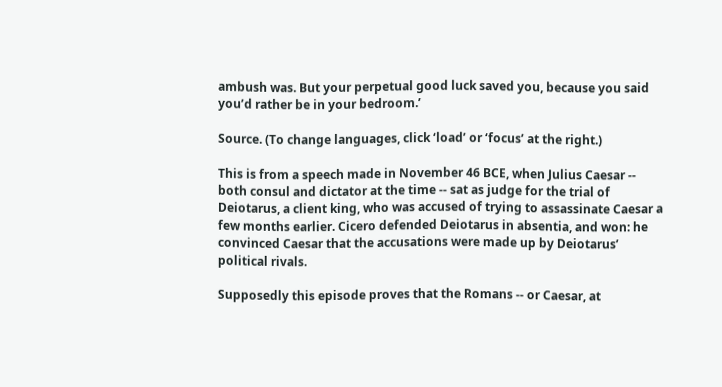ambush was. But your perpetual good luck saved you, because you said you’d rather be in your bedroom.’

Source. (To change languages, click ‘load’ or ‘focus’ at the right.)

This is from a speech made in November 46 BCE, when Julius Caesar -- both consul and dictator at the time -- sat as judge for the trial of Deiotarus, a client king, who was accused of trying to assassinate Caesar a few months earlier. Cicero defended Deiotarus in absentia, and won: he convinced Caesar that the accusations were made up by Deiotarus’ political rivals.

Supposedly this episode proves that the Romans -- or Caesar, at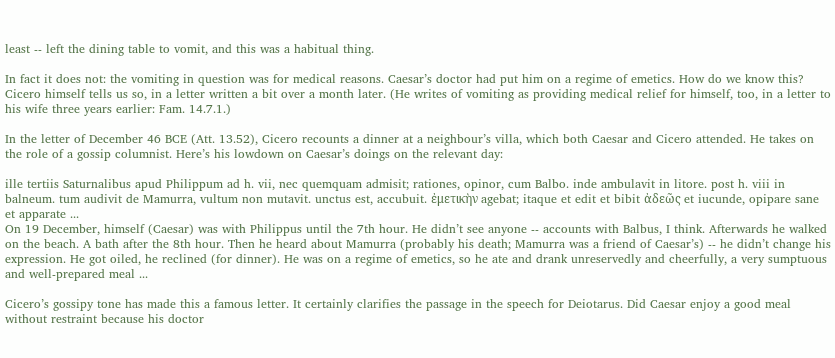least -- left the dining table to vomit, and this was a habitual thing.

In fact it does not: the vomiting in question was for medical reasons. Caesar’s doctor had put him on a regime of emetics. How do we know this? Cicero himself tells us so, in a letter written a bit over a month later. (He writes of vomiting as providing medical relief for himself, too, in a letter to his wife three years earlier: Fam. 14.7.1.)

In the letter of December 46 BCE (Att. 13.52), Cicero recounts a dinner at a neighbour’s villa, which both Caesar and Cicero attended. He takes on the role of a gossip columnist. Here’s his lowdown on Caesar’s doings on the relevant day:

ille tertiis Saturnalibus apud Philippum ad h. vii, nec quemquam admisit; rationes, opinor, cum Balbo. inde ambulavit in litore. post h. viii in balneum. tum audivit de Mamurra, vultum non mutavit. unctus est, accubuit. ἐμετικὴν agebat; itaque et edit et bibit ἀδεῶς et iucunde, opipare sane et apparate ...
On 19 December, himself (Caesar) was with Philippus until the 7th hour. He didn’t see anyone -- accounts with Balbus, I think. Afterwards he walked on the beach. A bath after the 8th hour. Then he heard about Mamurra (probably his death; Mamurra was a friend of Caesar’s) -- he didn’t change his expression. He got oiled, he reclined (for dinner). He was on a regime of emetics, so he ate and drank unreservedly and cheerfully, a very sumptuous and well-prepared meal ...

Cicero’s gossipy tone has made this a famous letter. It certainly clarifies the passage in the speech for Deiotarus. Did Caesar enjoy a good meal without restraint because his doctor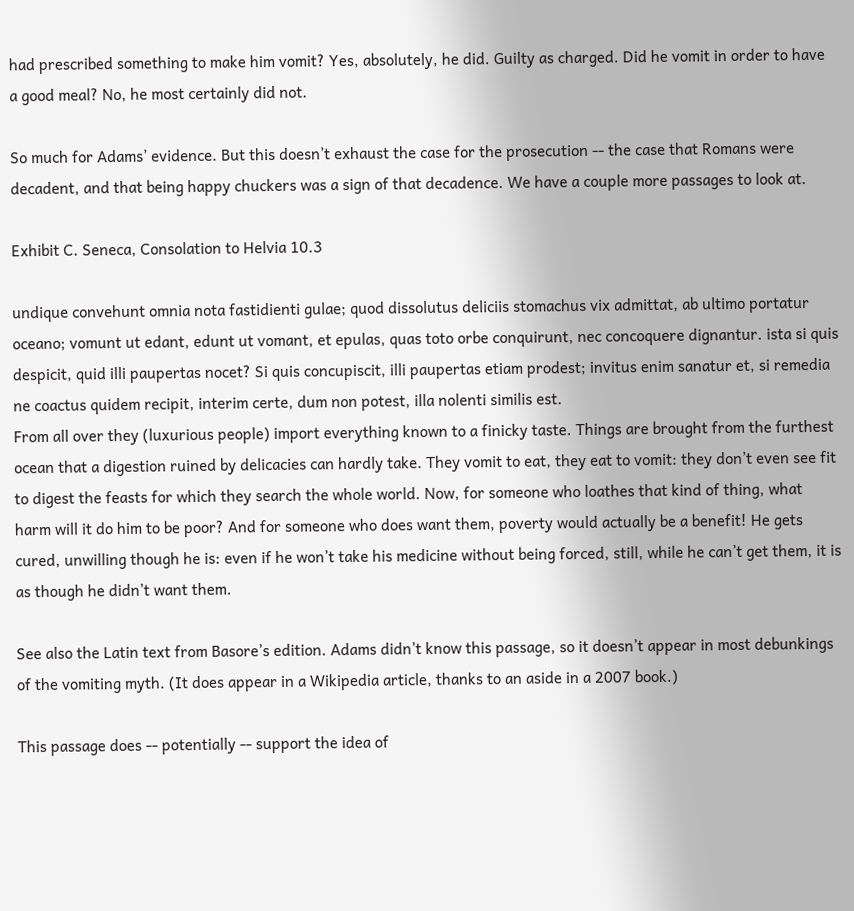had prescribed something to make him vomit? Yes, absolutely, he did. Guilty as charged. Did he vomit in order to have a good meal? No, he most certainly did not.

So much for Adams’ evidence. But this doesn’t exhaust the case for the prosecution -- the case that Romans were decadent, and that being happy chuckers was a sign of that decadence. We have a couple more passages to look at.

Exhibit C. Seneca, Consolation to Helvia 10.3

undique convehunt omnia nota fastidienti gulae; quod dissolutus deliciis stomachus vix admittat, ab ultimo portatur oceano; vomunt ut edant, edunt ut vomant, et epulas, quas toto orbe conquirunt, nec concoquere dignantur. ista si quis despicit, quid illi paupertas nocet? Si quis concupiscit, illi paupertas etiam prodest; invitus enim sanatur et, si remedia ne coactus quidem recipit, interim certe, dum non potest, illa nolenti similis est.
From all over they (luxurious people) import everything known to a finicky taste. Things are brought from the furthest ocean that a digestion ruined by delicacies can hardly take. They vomit to eat, they eat to vomit: they don’t even see fit to digest the feasts for which they search the whole world. Now, for someone who loathes that kind of thing, what harm will it do him to be poor? And for someone who does want them, poverty would actually be a benefit! He gets cured, unwilling though he is: even if he won’t take his medicine without being forced, still, while he can’t get them, it is as though he didn’t want them.

See also the Latin text from Basore’s edition. Adams didn’t know this passage, so it doesn’t appear in most debunkings of the vomiting myth. (It does appear in a Wikipedia article, thanks to an aside in a 2007 book.)

This passage does -- potentially -- support the idea of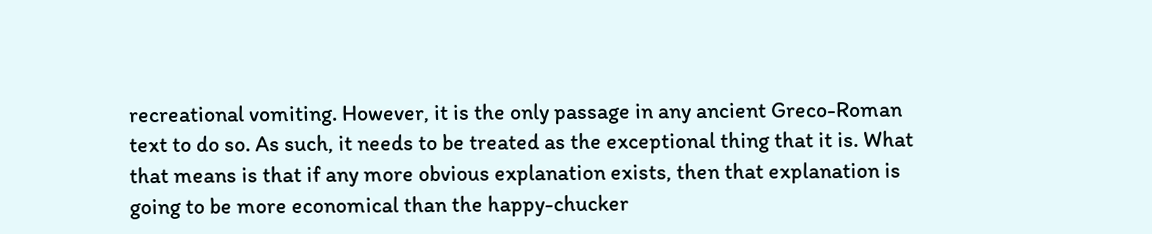recreational vomiting. However, it is the only passage in any ancient Greco-Roman text to do so. As such, it needs to be treated as the exceptional thing that it is. What that means is that if any more obvious explanation exists, then that explanation is going to be more economical than the happy-chucker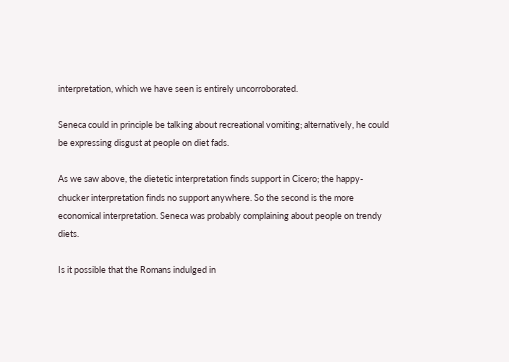interpretation, which we have seen is entirely uncorroborated.

Seneca could in principle be talking about recreational vomiting; alternatively, he could be expressing disgust at people on diet fads.

As we saw above, the dietetic interpretation finds support in Cicero; the happy-chucker interpretation finds no support anywhere. So the second is the more economical interpretation. Seneca was probably complaining about people on trendy diets.

Is it possible that the Romans indulged in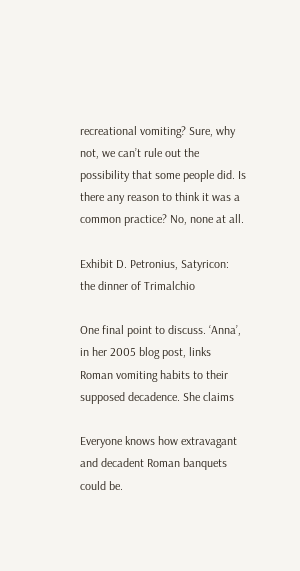recreational vomiting? Sure, why not, we can’t rule out the possibility that some people did. Is there any reason to think it was a common practice? No, none at all.

Exhibit D. Petronius, Satyricon: the dinner of Trimalchio

One final point to discuss. ‘Anna’, in her 2005 blog post, links Roman vomiting habits to their supposed decadence. She claims

Everyone knows how extravagant and decadent Roman banquets could be.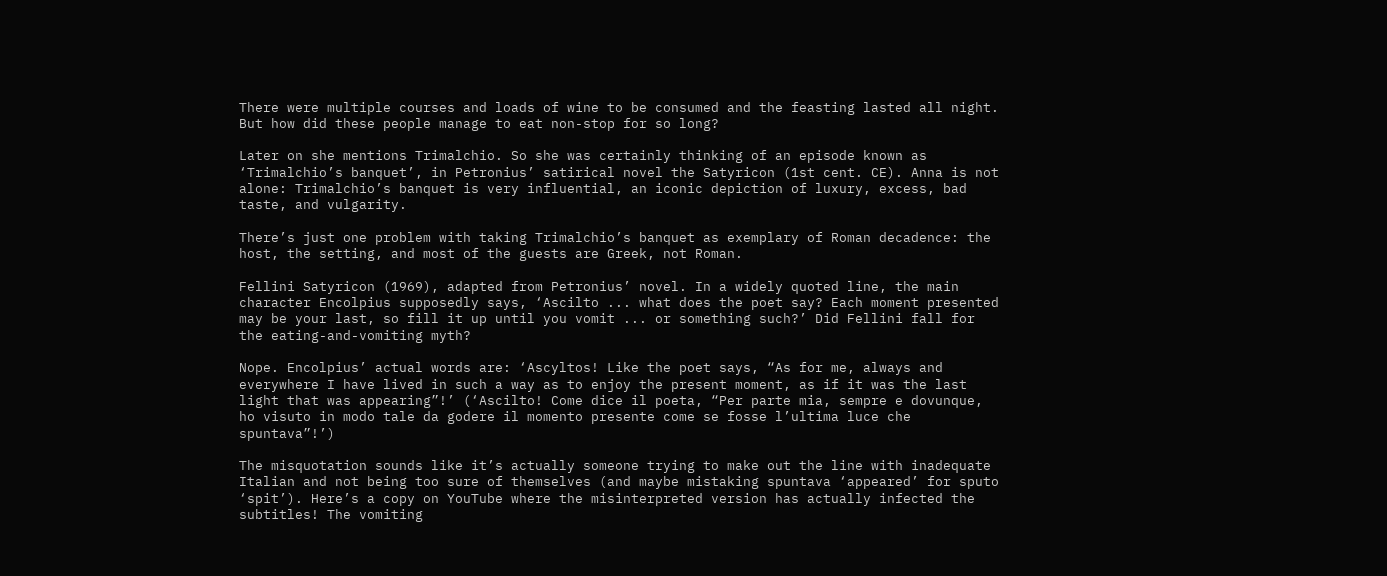There were multiple courses and loads of wine to be consumed and the feasting lasted all night. But how did these people manage to eat non-stop for so long?

Later on she mentions Trimalchio. So she was certainly thinking of an episode known as ‘Trimalchio’s banquet’, in Petronius’ satirical novel the Satyricon (1st cent. CE). Anna is not alone: Trimalchio’s banquet is very influential, an iconic depiction of luxury, excess, bad taste, and vulgarity.

There’s just one problem with taking Trimalchio’s banquet as exemplary of Roman decadence: the host, the setting, and most of the guests are Greek, not Roman.

Fellini Satyricon (1969), adapted from Petronius’ novel. In a widely quoted line, the main character Encolpius supposedly says, ‘Ascilto ... what does the poet say? Each moment presented may be your last, so fill it up until you vomit ... or something such?’ Did Fellini fall for the eating-and-vomiting myth?

Nope. Encolpius’ actual words are: ‘Ascyltos! Like the poet says, “As for me, always and everywhere I have lived in such a way as to enjoy the present moment, as if it was the last light that was appearing”!’ (‘Ascilto! Come dice il poeta, “Per parte mia, sempre e dovunque, ho visuto in modo tale da godere il momento presente come se fosse l’ultima luce che spuntava”!’)

The misquotation sounds like it’s actually someone trying to make out the line with inadequate Italian and not being too sure of themselves (and maybe mistaking spuntava ‘appeared’ for sputo ‘spit’). Here’s a copy on YouTube where the misinterpreted version has actually infected the subtitles! The vomiting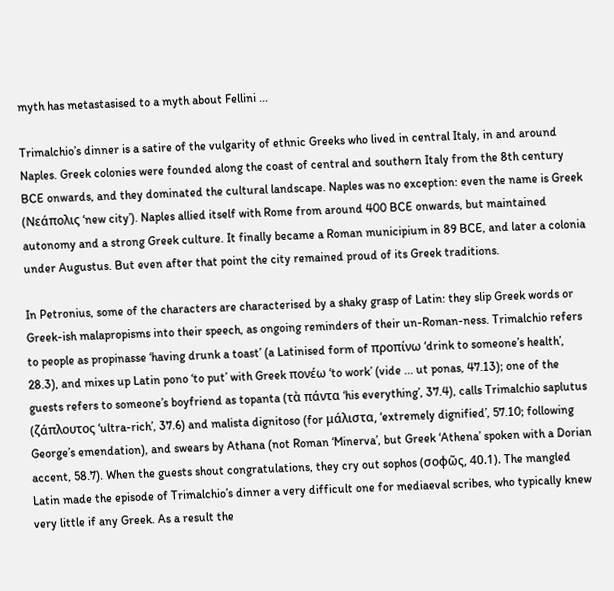myth has metastasised to a myth about Fellini ...

Trimalchio’s dinner is a satire of the vulgarity of ethnic Greeks who lived in central Italy, in and around Naples. Greek colonies were founded along the coast of central and southern Italy from the 8th century BCE onwards, and they dominated the cultural landscape. Naples was no exception: even the name is Greek (Νεάπολις ‘new city’). Naples allied itself with Rome from around 400 BCE onwards, but maintained autonomy and a strong Greek culture. It finally became a Roman municipium in 89 BCE, and later a colonia under Augustus. But even after that point the city remained proud of its Greek traditions.

In Petronius, some of the characters are characterised by a shaky grasp of Latin: they slip Greek words or Greek-ish malapropisms into their speech, as ongoing reminders of their un-Roman-ness. Trimalchio refers to people as propinasse ‘having drunk a toast’ (a Latinised form of προπίνω ‘drink to someone’s health’, 28.3), and mixes up Latin pono ‘to put’ with Greek πονέω ‘to work’ (vide ... ut ponas, 47.13); one of the guests refers to someone’s boyfriend as topanta (τὰ πάντα ‘his everything’, 37.4), calls Trimalchio saplutus (ζάπλουτος ‘ultra-rich’, 37.6) and malista dignitoso (for μάλιστα, ‘extremely dignified’, 57.10; following George’s emendation), and swears by Athana (not Roman ‘Minerva’, but Greek ‘Athena’ spoken with a Dorian accent, 58.7). When the guests shout congratulations, they cry out sophos (σοφῶς, 40.1). The mangled Latin made the episode of Trimalchio’s dinner a very difficult one for mediaeval scribes, who typically knew very little if any Greek. As a result the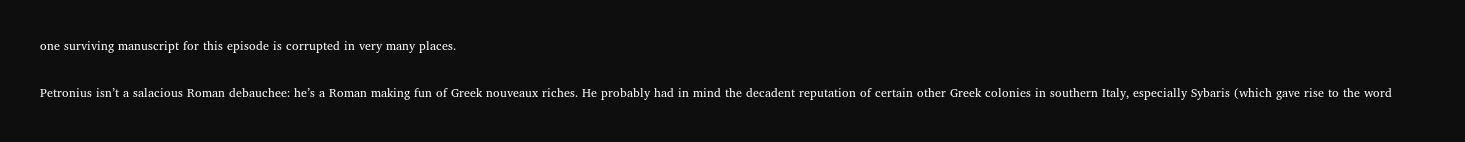one surviving manuscript for this episode is corrupted in very many places.

Petronius isn’t a salacious Roman debauchee: he’s a Roman making fun of Greek nouveaux riches. He probably had in mind the decadent reputation of certain other Greek colonies in southern Italy, especially Sybaris (which gave rise to the word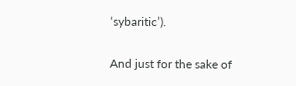‘sybaritic’).

And just for the sake of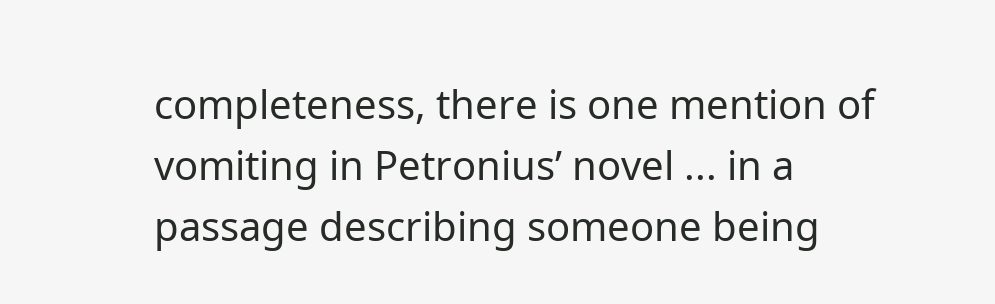completeness, there is one mention of vomiting in Petronius’ novel ... in a passage describing someone being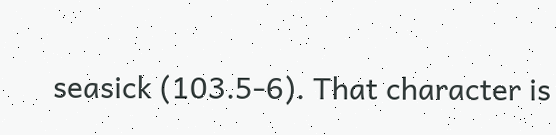seasick (103.5-6). That character is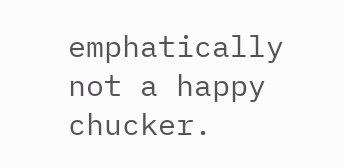emphatically not a happy chucker.